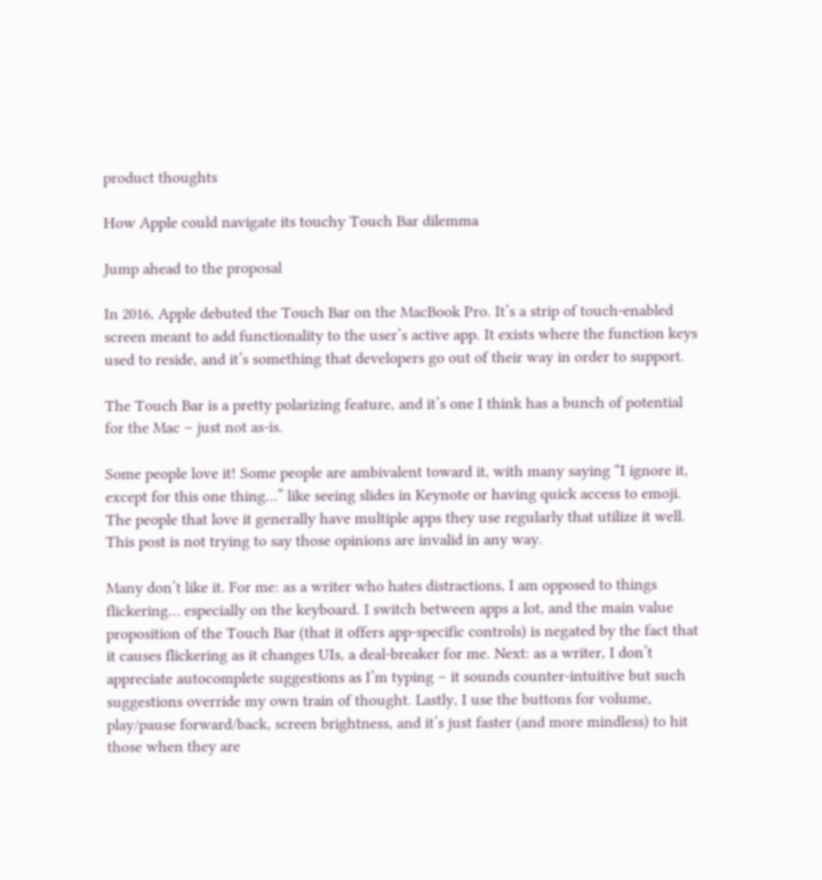product thoughts

How Apple could navigate its touchy Touch Bar dilemma

Jump ahead to the proposal

In 2016, Apple debuted the Touch Bar on the MacBook Pro. It’s a strip of touch-enabled screen meant to add functionality to the user’s active app. It exists where the function keys used to reside, and it’s something that developers go out of their way in order to support.

The Touch Bar is a pretty polarizing feature, and it’s one I think has a bunch of potential for the Mac – just not as-is.

Some people love it! Some people are ambivalent toward it, with many saying “I ignore it, except for this one thing…” like seeing slides in Keynote or having quick access to emoji. The people that love it generally have multiple apps they use regularly that utilize it well. This post is not trying to say those opinions are invalid in any way.

Many don’t like it. For me: as a writer who hates distractions, I am opposed to things flickering… especially on the keyboard. I switch between apps a lot, and the main value proposition of the Touch Bar (that it offers app-specific controls) is negated by the fact that it causes flickering as it changes UIs, a deal-breaker for me. Next: as a writer, I don’t appreciate autocomplete suggestions as I’m typing – it sounds counter-intuitive but such suggestions override my own train of thought. Lastly, I use the buttons for volume, play/pause forward/back, screen brightness, and it’s just faster (and more mindless) to hit those when they are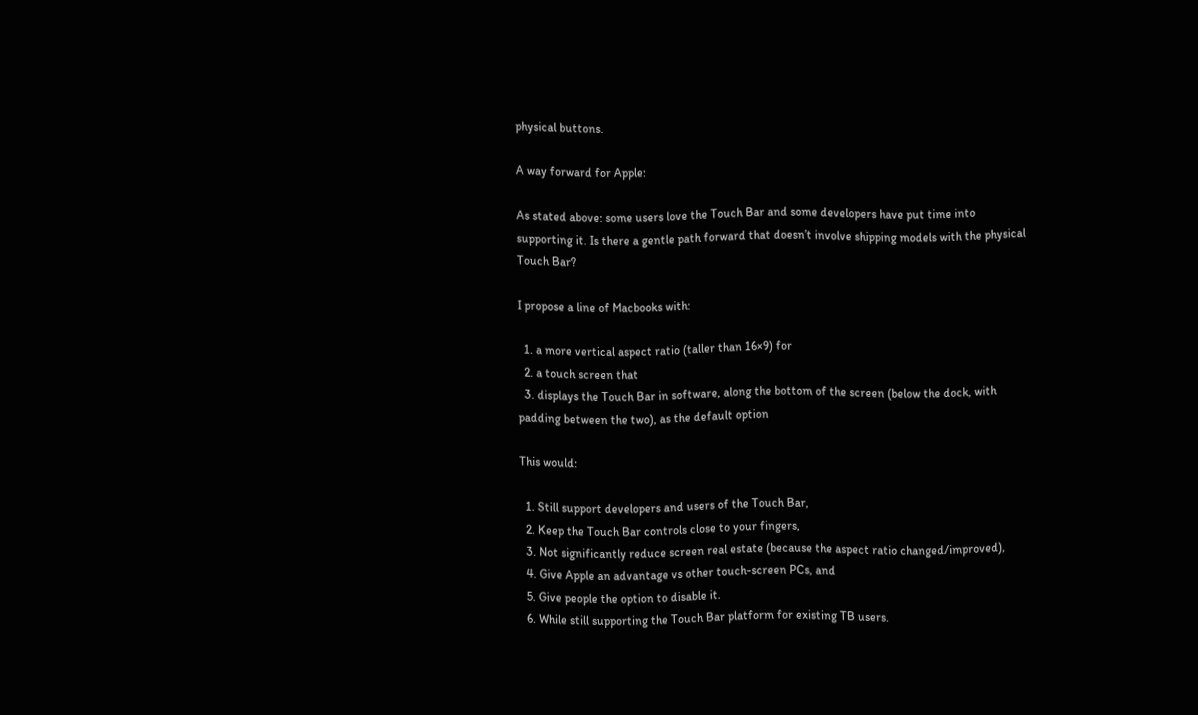physical buttons.

A way forward for Apple:

As stated above: some users love the Touch Bar and some developers have put time into supporting it. Is there a gentle path forward that doesn’t involve shipping models with the physical Touch Bar?

I propose a line of Macbooks with:

  1. a more vertical aspect ratio (taller than 16×9) for
  2. a touch screen that
  3. displays the Touch Bar in software, along the bottom of the screen (below the dock, with padding between the two), as the default option

This would:

  1. Still support developers and users of the Touch Bar,
  2. Keep the Touch Bar controls close to your fingers,
  3. Not significantly reduce screen real estate (because the aspect ratio changed/improved),
  4. Give Apple an advantage vs other touch-screen PCs, and
  5. Give people the option to disable it.
  6. While still supporting the Touch Bar platform for existing TB users.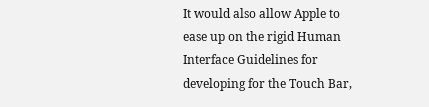It would also allow Apple to ease up on the rigid Human Interface Guidelines for developing for the Touch Bar,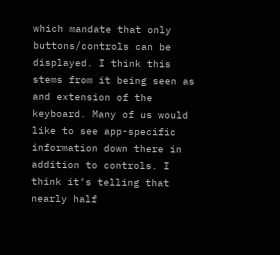which mandate that only buttons/controls can be displayed. I think this stems from it being seen as and extension of the keyboard. Many of us would like to see app-specific information down there in addition to controls. I think it’s telling that nearly half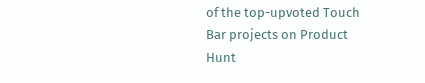of the top-upvoted Touch Bar projects on Product Hunt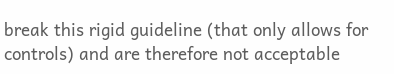break this rigid guideline (that only allows for controls) and are therefore not acceptable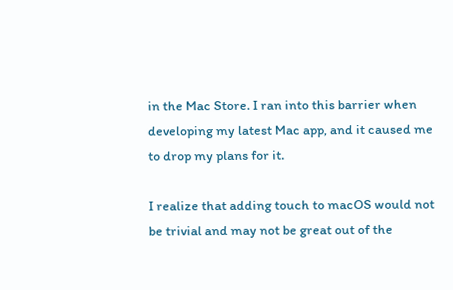in the Mac Store. I ran into this barrier when developing my latest Mac app, and it caused me to drop my plans for it.

I realize that adding touch to macOS would not be trivial and may not be great out of the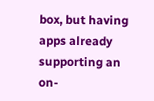box, but having apps already supporting an on-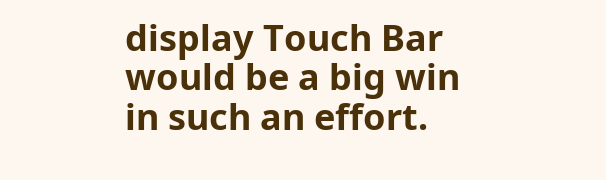display Touch Bar would be a big win in such an effort.